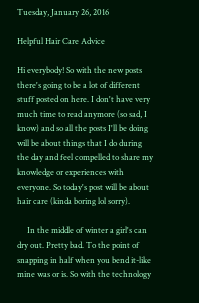Tuesday, January 26, 2016

Helpful Hair Care Advice

Hi everybody! So with the new posts there's going to be a lot of different stuff posted on here. I don't have very much time to read anymore (so sad, I know) and so all the posts I'll be doing will be about things that I do during the day and feel compelled to share my knowledge or experiences with everyone. So today's post will be about hair care (kinda boring lol sorry).

     In the middle of winter a girl's can dry out. Pretty bad. To the point of snapping in half when you bend it-like mine was or is. So with the technology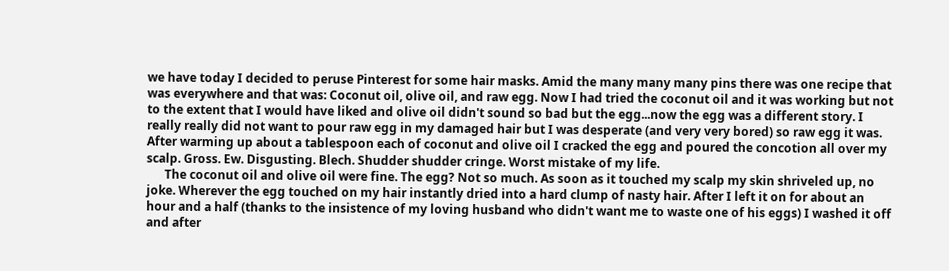we have today I decided to peruse Pinterest for some hair masks. Amid the many many many pins there was one recipe that was everywhere and that was: Coconut oil, olive oil, and raw egg. Now I had tried the coconut oil and it was working but not to the extent that I would have liked and olive oil didn't sound so bad but the egg...now the egg was a different story. I really really did not want to pour raw egg in my damaged hair but I was desperate (and very very bored) so raw egg it was. After warming up about a tablespoon each of coconut and olive oil I cracked the egg and poured the concotion all over my scalp. Gross. Ew. Disgusting. Blech. Shudder shudder cringe. Worst mistake of my life.
      The coconut oil and olive oil were fine. The egg? Not so much. As soon as it touched my scalp my skin shriveled up, no joke. Wherever the egg touched on my hair instantly dried into a hard clump of nasty hair. After I left it on for about an hour and a half (thanks to the insistence of my loving husband who didn't want me to waste one of his eggs) I washed it off and after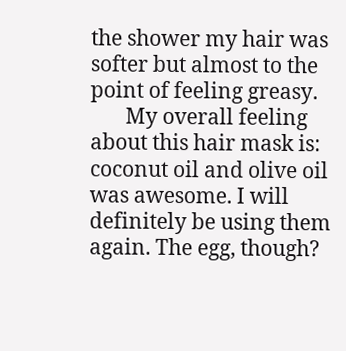the shower my hair was softer but almost to the point of feeling greasy.
       My overall feeling about this hair mask is: coconut oil and olive oil was awesome. I will definitely be using them again. The egg, though?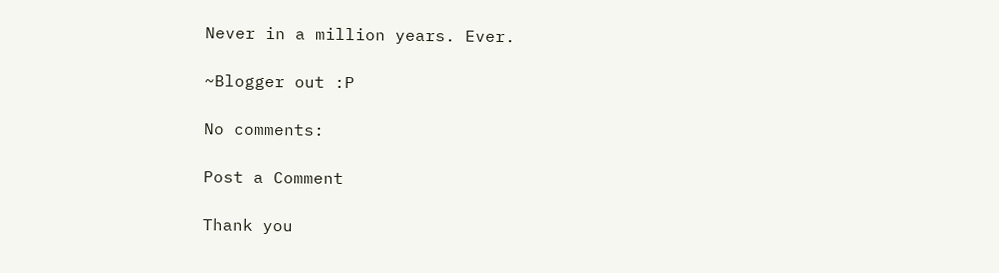Never in a million years. Ever.

~Blogger out :P

No comments:

Post a Comment

Thank you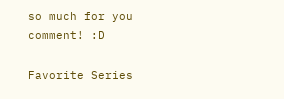so much for you comment! :D

Favorite Series